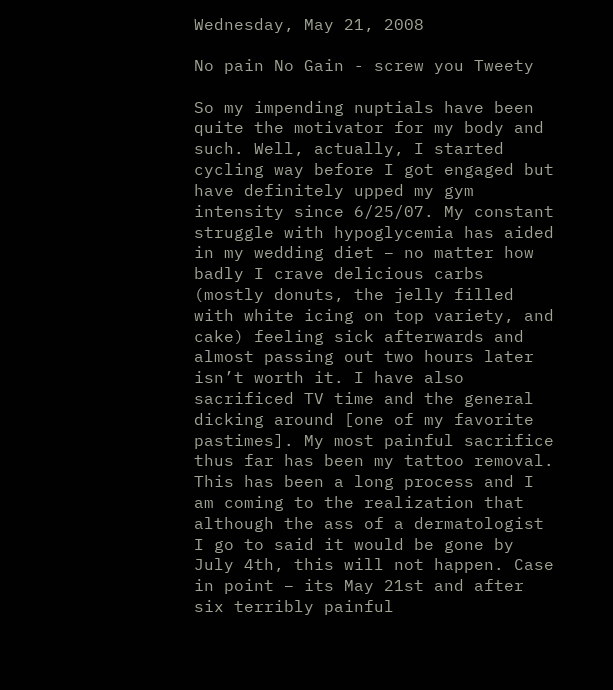Wednesday, May 21, 2008

No pain No Gain - screw you Tweety

So my impending nuptials have been quite the motivator for my body and such. Well, actually, I started cycling way before I got engaged but have definitely upped my gym intensity since 6/25/07. My constant struggle with hypoglycemia has aided in my wedding diet – no matter how badly I crave delicious carbs (mostly donuts, the jelly filled with white icing on top variety, and cake) feeling sick afterwards and almost passing out two hours later isn’t worth it. I have also sacrificed TV time and the general dicking around [one of my favorite pastimes]. My most painful sacrifice thus far has been my tattoo removal. This has been a long process and I am coming to the realization that although the ass of a dermatologist I go to said it would be gone by July 4th, this will not happen. Case in point – its May 21st and after six terribly painful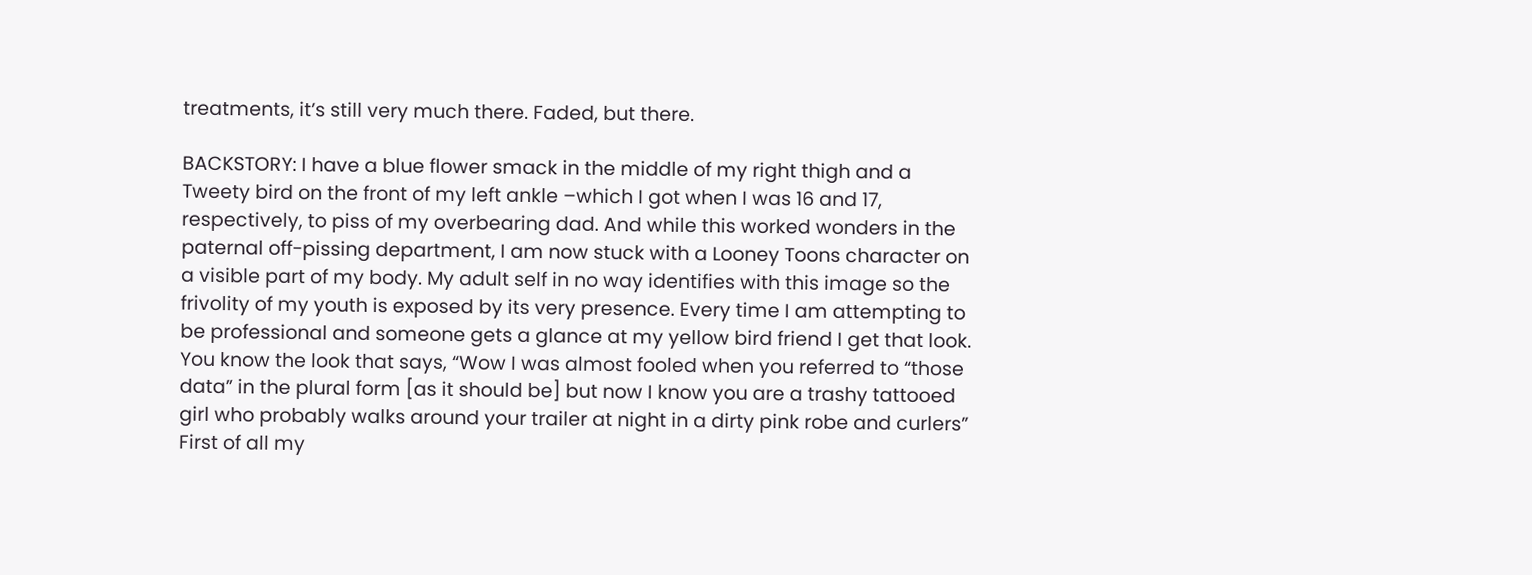treatments, it’s still very much there. Faded, but there.

BACKSTORY: I have a blue flower smack in the middle of my right thigh and a Tweety bird on the front of my left ankle –which I got when I was 16 and 17, respectively, to piss of my overbearing dad. And while this worked wonders in the paternal off-pissing department, I am now stuck with a Looney Toons character on a visible part of my body. My adult self in no way identifies with this image so the frivolity of my youth is exposed by its very presence. Every time I am attempting to be professional and someone gets a glance at my yellow bird friend I get that look. You know the look that says, “Wow I was almost fooled when you referred to “those data” in the plural form [as it should be] but now I know you are a trashy tattooed girl who probably walks around your trailer at night in a dirty pink robe and curlers” First of all my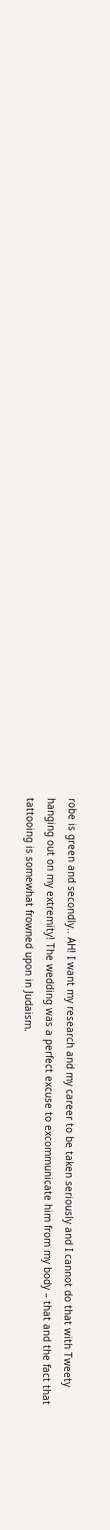robe is green and secondly.. AH! I want my research and my career to be taken seriously and I cannot do that with Tweety hanging out on my extremity! The wedding was a perfect excuse to excommunicate him from my body – that and the fact that tattooing is somewhat frowned upon in Judaism.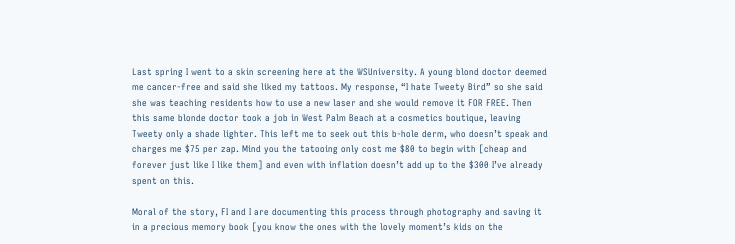Last spring I went to a skin screening here at the WSUniversity. A young blond doctor deemed me cancer-free and said she liked my tattoos. My response, “I hate Tweety Bird” so she said she was teaching residents how to use a new laser and she would remove it FOR FREE. Then this same blonde doctor took a job in West Palm Beach at a cosmetics boutique, leaving Tweety only a shade lighter. This left me to seek out this b-hole derm, who doesn’t speak and charges me $75 per zap. Mind you the tatooing only cost me $80 to begin with [cheap and forever just like I like them] and even with inflation doesn’t add up to the $300 I’ve already spent on this.

Moral of the story, FI and I are documenting this process through photography and saving it in a precious memory book [you know the ones with the lovely moment’s kids on the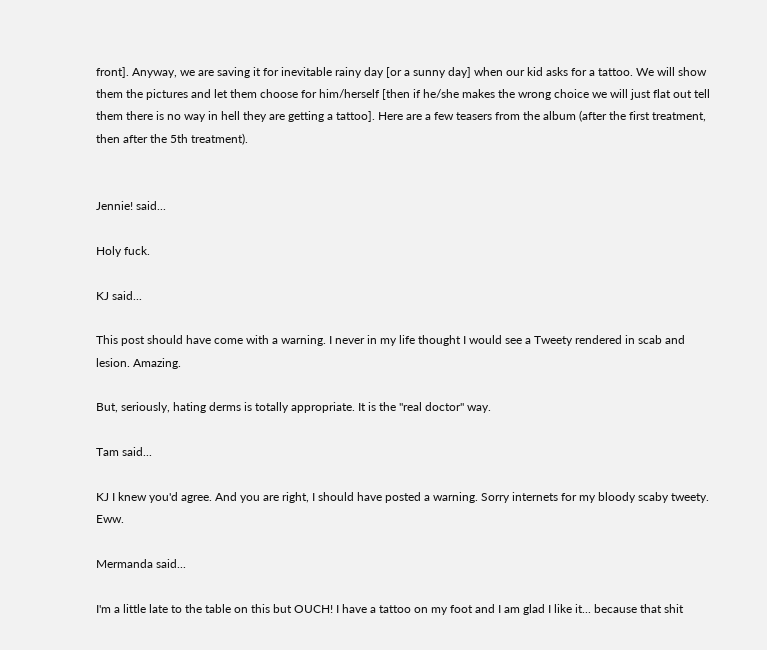front]. Anyway, we are saving it for inevitable rainy day [or a sunny day] when our kid asks for a tattoo. We will show them the pictures and let them choose for him/herself [then if he/she makes the wrong choice we will just flat out tell them there is no way in hell they are getting a tattoo]. Here are a few teasers from the album (after the first treatment, then after the 5th treatment).


Jennie! said...

Holy fuck.

KJ said...

This post should have come with a warning. I never in my life thought I would see a Tweety rendered in scab and lesion. Amazing.

But, seriously, hating derms is totally appropriate. It is the "real doctor" way.

Tam said...

KJ I knew you'd agree. And you are right, I should have posted a warning. Sorry internets for my bloody scaby tweety. Eww.

Mermanda said...

I'm a little late to the table on this but OUCH! I have a tattoo on my foot and I am glad I like it... because that shit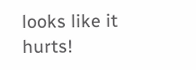looks like it hurts!